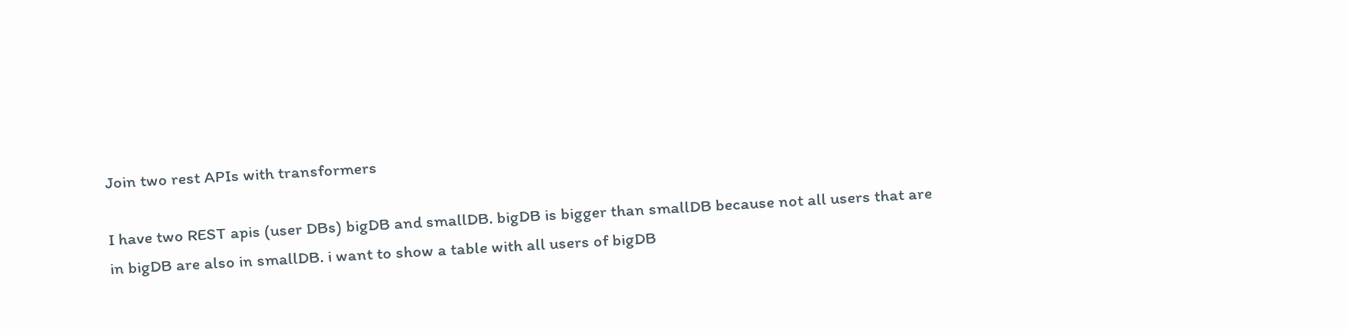Join two rest APIs with transformers

I have two REST apis (user DBs) bigDB and smallDB. bigDB is bigger than smallDB because not all users that are in bigDB are also in smallDB. i want to show a table with all users of bigDB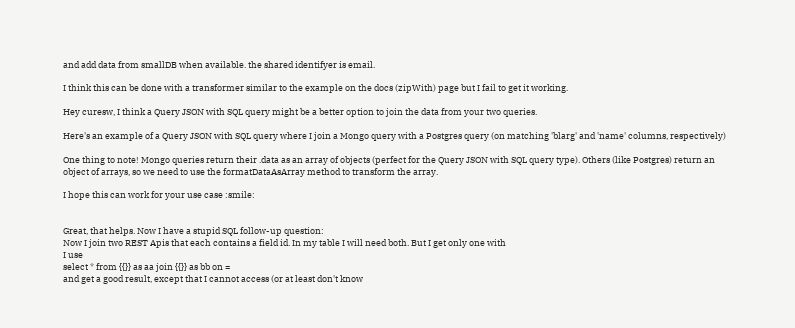and add data from smallDB when available. the shared identifyer is email.

I think this can be done with a transformer similar to the example on the docs (zipWith) page but I fail to get it working.

Hey curesw, I think a Query JSON with SQL query might be a better option to join the data from your two queries.

Here's an example of a Query JSON with SQL query where I join a Mongo query with a Postgres query (on matching 'blarg' and 'name' columns, respectively)

One thing to note! Mongo queries return their .data as an array of objects (perfect for the Query JSON with SQL query type). Others (like Postgres) return an object of arrays, so we need to use the formatDataAsArray method to transform the array.

I hope this can work for your use case :smile:


Great, that helps. Now I have a stupid SQL follow-up question:
Now I join two REST Apis that each contains a field id. In my table I will need both. But I get only one with
I use
select * from {{}} as aa join {{}} as bb on =
and get a good result, except that I cannot access (or at least don't know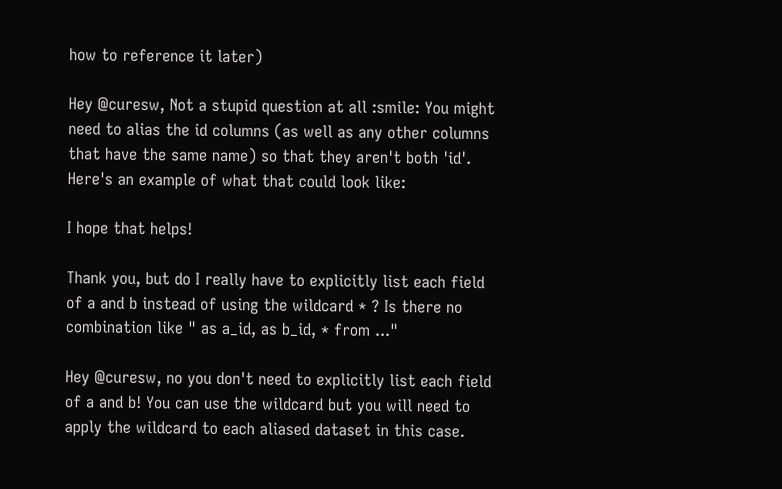how to reference it later)

Hey @curesw, Not a stupid question at all :smile: You might need to alias the id columns (as well as any other columns that have the same name) so that they aren't both 'id'. Here's an example of what that could look like:

I hope that helps!

Thank you, but do I really have to explicitly list each field of a and b instead of using the wildcard * ? Is there no combination like " as a_id, as b_id, * from ..."

Hey @curesw, no you don't need to explicitly list each field of a and b! You can use the wildcard but you will need to apply the wildcard to each aliased dataset in this case.